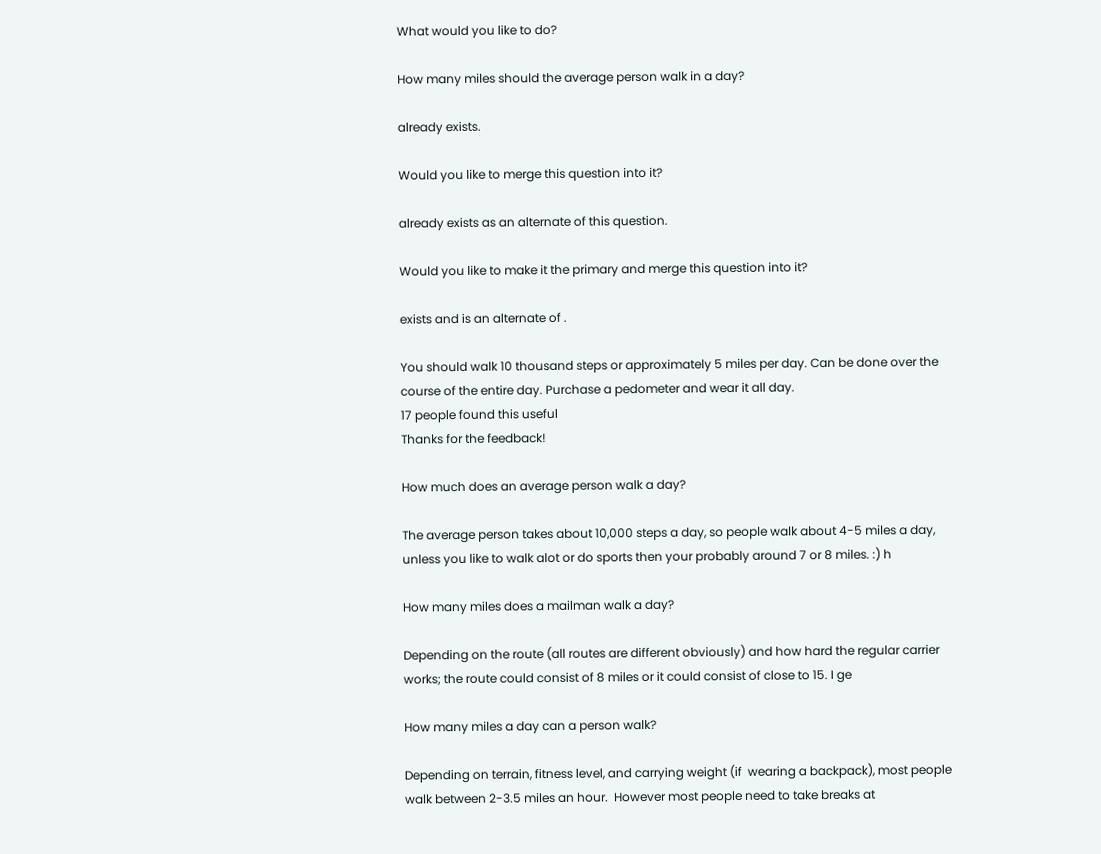What would you like to do?

How many miles should the average person walk in a day?

already exists.

Would you like to merge this question into it?

already exists as an alternate of this question.

Would you like to make it the primary and merge this question into it?

exists and is an alternate of .

You should walk 10 thousand steps or approximately 5 miles per day. Can be done over the course of the entire day. Purchase a pedometer and wear it all day.
17 people found this useful
Thanks for the feedback!

How much does an average person walk a day?

The average person takes about 10,000 steps a day, so people walk about 4-5 miles a day, unless you like to walk alot or do sports then your probably around 7 or 8 miles. :) h

How many miles does a mailman walk a day?

Depending on the route (all routes are different obviously) and how hard the regular carrier works; the route could consist of 8 miles or it could consist of close to 15. I ge

How many miles a day can a person walk?

Depending on terrain, fitness level, and carrying weight (if  wearing a backpack), most people walk between 2-3.5 miles an hour.  However most people need to take breaks at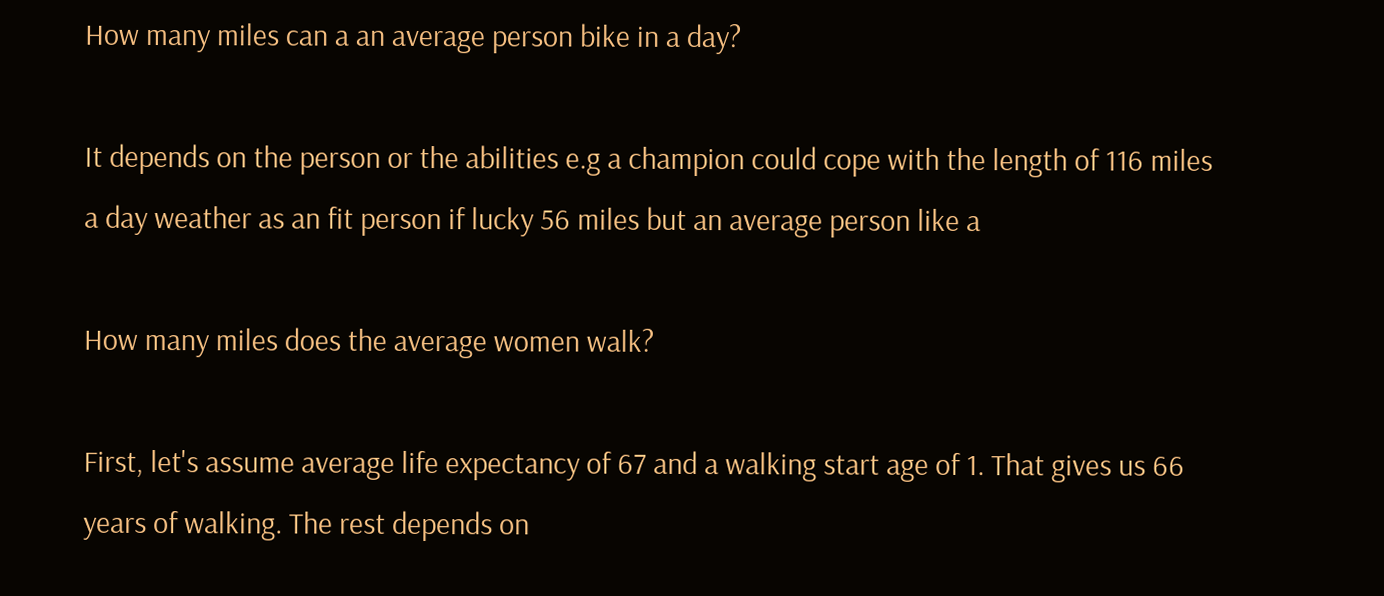How many miles can a an average person bike in a day?

It depends on the person or the abilities e.g a champion could cope with the length of 116 miles a day weather as an fit person if lucky 56 miles but an average person like a

How many miles does the average women walk?

First, let's assume average life expectancy of 67 and a walking start age of 1. That gives us 66 years of walking. The rest depends on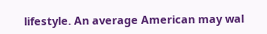lifestyle. An average American may wal